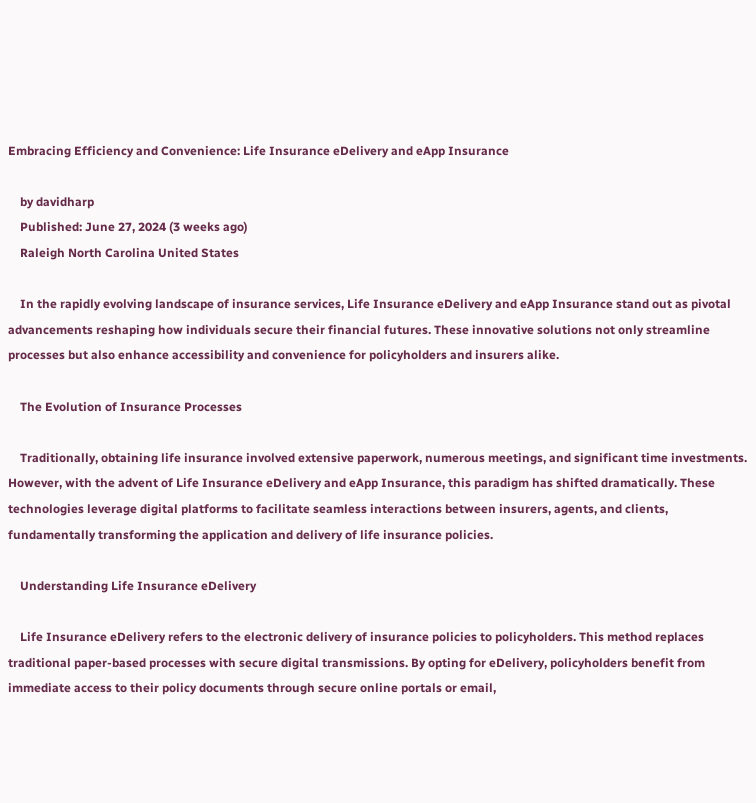Embracing Efficiency and Convenience: Life Insurance eDelivery and eApp Insurance

    by davidharp
    Published: June 27, 2024 (3 weeks ago)
    Raleigh North Carolina United States

    In the rapidly evolving landscape of insurance services, Life Insurance eDelivery and eApp Insurance stand out as pivotal advancements reshaping how individuals secure their financial futures. These innovative solutions not only streamline processes but also enhance accessibility and convenience for policyholders and insurers alike.

    The Evolution of Insurance Processes

    Traditionally, obtaining life insurance involved extensive paperwork, numerous meetings, and significant time investments. However, with the advent of Life Insurance eDelivery and eApp Insurance, this paradigm has shifted dramatically. These technologies leverage digital platforms to facilitate seamless interactions between insurers, agents, and clients, fundamentally transforming the application and delivery of life insurance policies.

    Understanding Life Insurance eDelivery

    Life Insurance eDelivery refers to the electronic delivery of insurance policies to policyholders. This method replaces traditional paper-based processes with secure digital transmissions. By opting for eDelivery, policyholders benefit from immediate access to their policy documents through secure online portals or email,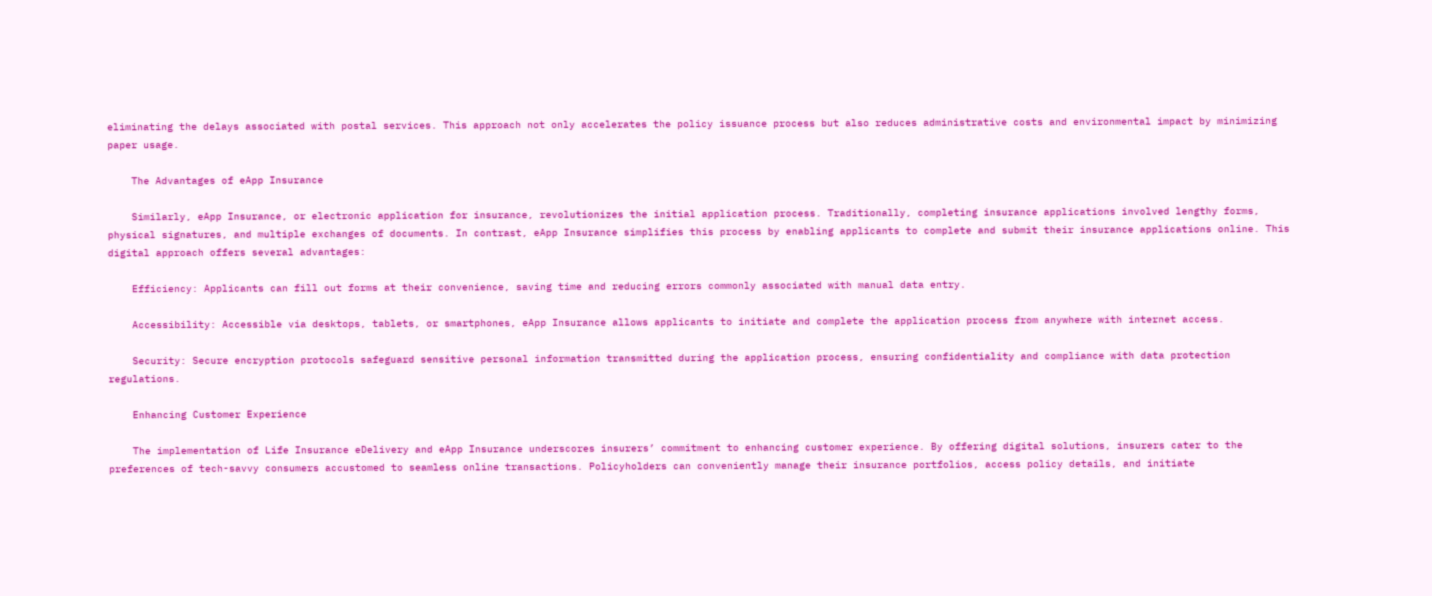eliminating the delays associated with postal services. This approach not only accelerates the policy issuance process but also reduces administrative costs and environmental impact by minimizing paper usage.

    The Advantages of eApp Insurance

    Similarly, eApp Insurance, or electronic application for insurance, revolutionizes the initial application process. Traditionally, completing insurance applications involved lengthy forms, physical signatures, and multiple exchanges of documents. In contrast, eApp Insurance simplifies this process by enabling applicants to complete and submit their insurance applications online. This digital approach offers several advantages:

    Efficiency: Applicants can fill out forms at their convenience, saving time and reducing errors commonly associated with manual data entry.

    Accessibility: Accessible via desktops, tablets, or smartphones, eApp Insurance allows applicants to initiate and complete the application process from anywhere with internet access.

    Security: Secure encryption protocols safeguard sensitive personal information transmitted during the application process, ensuring confidentiality and compliance with data protection regulations.

    Enhancing Customer Experience

    The implementation of Life Insurance eDelivery and eApp Insurance underscores insurers’ commitment to enhancing customer experience. By offering digital solutions, insurers cater to the preferences of tech-savvy consumers accustomed to seamless online transactions. Policyholders can conveniently manage their insurance portfolios, access policy details, and initiate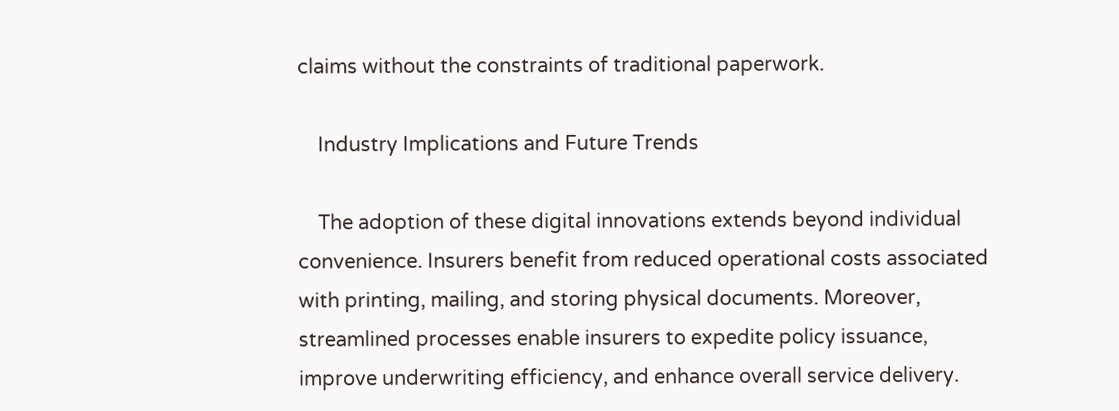claims without the constraints of traditional paperwork.

    Industry Implications and Future Trends

    The adoption of these digital innovations extends beyond individual convenience. Insurers benefit from reduced operational costs associated with printing, mailing, and storing physical documents. Moreover, streamlined processes enable insurers to expedite policy issuance, improve underwriting efficiency, and enhance overall service delivery.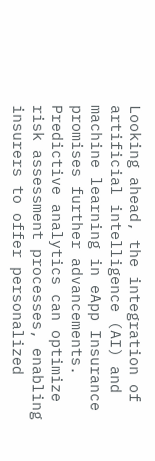Looking ahead, the integration of artificial intelligence (AI) and machine learning in eApp Insurance promises further advancements. Predictive analytics can optimize risk assessment processes, enabling insurers to offer personalized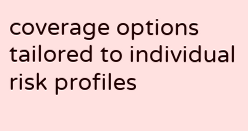coverage options tailored to individual risk profiles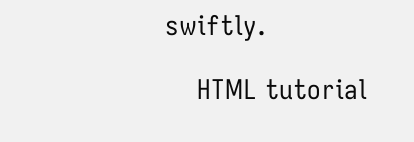swiftly.

    HTML tutorial